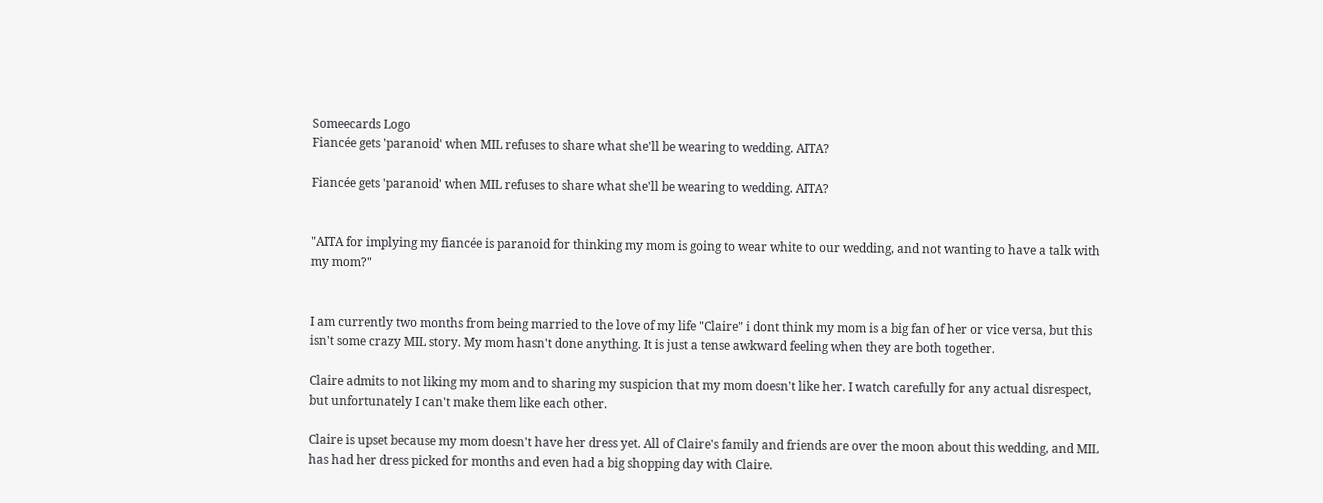Someecards Logo
Fiancée gets 'paranoid' when MIL refuses to share what she'll be wearing to wedding. AITA?

Fiancée gets 'paranoid' when MIL refuses to share what she'll be wearing to wedding. AITA?


"AITA for implying my fiancée is paranoid for thinking my mom is going to wear white to our wedding, and not wanting to have a talk with my mom?"


I am currently two months from being married to the love of my life "Claire" i dont think my mom is a big fan of her or vice versa, but this isn't some crazy MIL story. My mom hasn't done anything. It is just a tense awkward feeling when they are both together.

Claire admits to not liking my mom and to sharing my suspicion that my mom doesn't like her. I watch carefully for any actual disrespect, but unfortunately I can't make them like each other.

Claire is upset because my mom doesn't have her dress yet. All of Claire's family and friends are over the moon about this wedding, and MIL has had her dress picked for months and even had a big shopping day with Claire.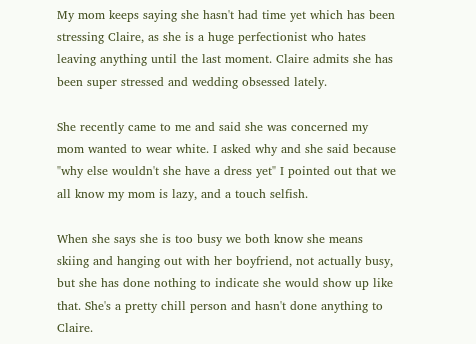My mom keeps saying she hasn't had time yet which has been stressing Claire, as she is a huge perfectionist who hates leaving anything until the last moment. Claire admits she has been super stressed and wedding obsessed lately.

She recently came to me and said she was concerned my mom wanted to wear white. I asked why and she said because "why else wouldn't she have a dress yet" I pointed out that we all know my mom is lazy, and a touch selfish.

When she says she is too busy we both know she means skiing and hanging out with her boyfriend, not actually busy, but she has done nothing to indicate she would show up like that. She's a pretty chill person and hasn't done anything to Claire.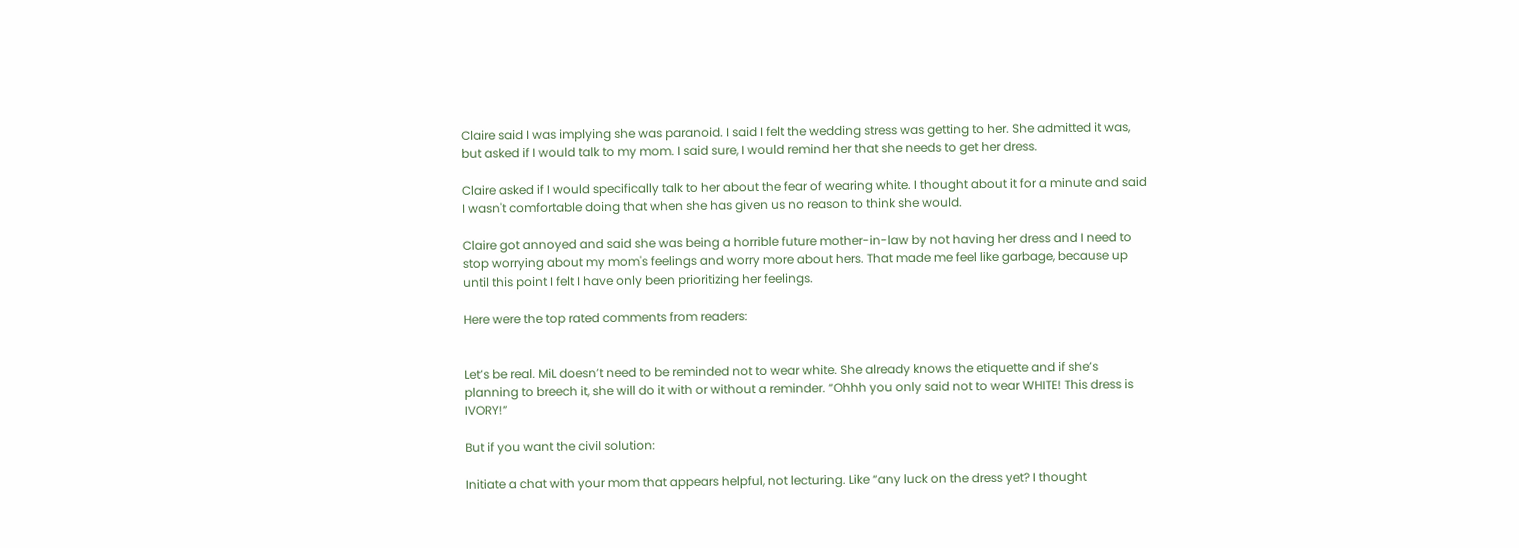Claire said I was implying she was paranoid. I said I felt the wedding stress was getting to her. She admitted it was, but asked if I would talk to my mom. I said sure, I would remind her that she needs to get her dress.

Claire asked if I would specifically talk to her about the fear of wearing white. I thought about it for a minute and said I wasn't comfortable doing that when she has given us no reason to think she would.

Claire got annoyed and said she was being a horrible future mother-in-law by not having her dress and I need to stop worrying about my mom's feelings and worry more about hers. That made me feel like garbage, because up until this point I felt I have only been prioritizing her feelings.

Here were the top rated comments from readers:


Let’s be real. MiL doesn’t need to be reminded not to wear white. She already knows the etiquette and if she’s planning to breech it, she will do it with or without a reminder. “Ohhh you only said not to wear WHITE! This dress is IVORY!”

But if you want the civil solution:

Initiate a chat with your mom that appears helpful, not lecturing. Like “any luck on the dress yet? I thought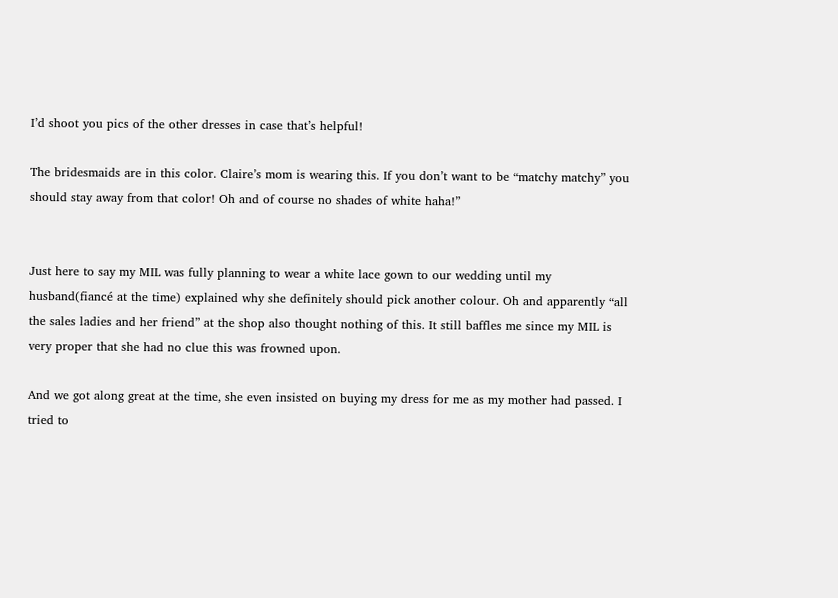I’d shoot you pics of the other dresses in case that’s helpful!

The bridesmaids are in this color. Claire’s mom is wearing this. If you don’t want to be “matchy matchy” you should stay away from that color! Oh and of course no shades of white haha!”


Just here to say my MIL was fully planning to wear a white lace gown to our wedding until my husband(fiancé at the time) explained why she definitely should pick another colour. Oh and apparently “all the sales ladies and her friend” at the shop also thought nothing of this. It still baffles me since my MIL is very proper that she had no clue this was frowned upon.

And we got along great at the time, she even insisted on buying my dress for me as my mother had passed. I tried to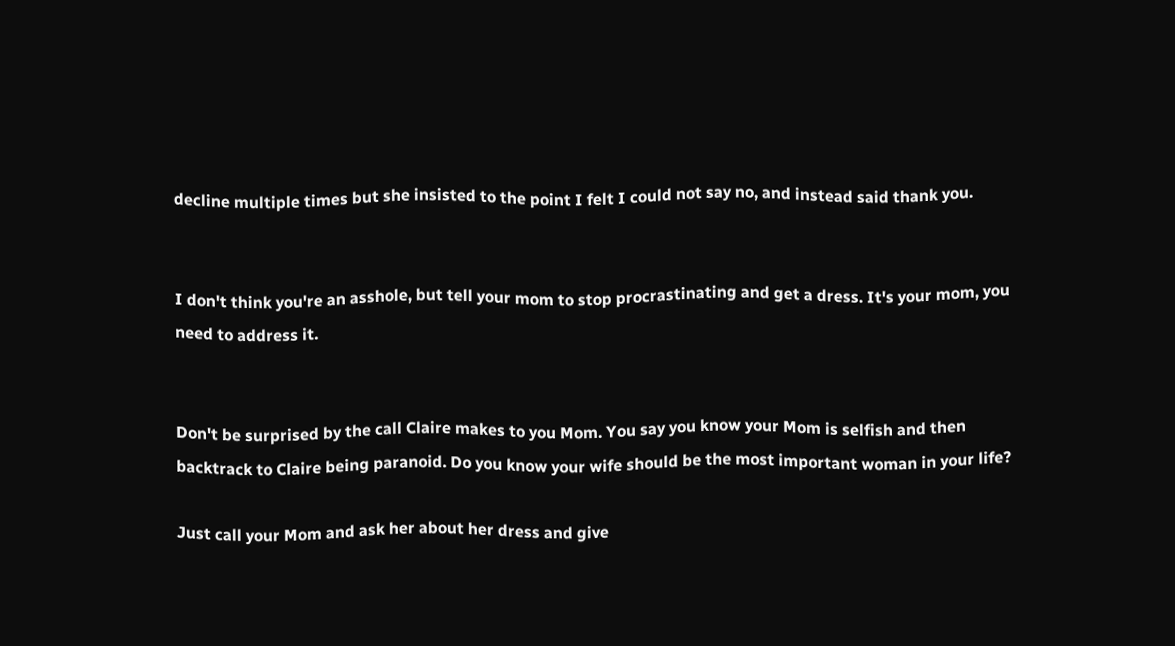decline multiple times but she insisted to the point I felt I could not say no, and instead said thank you.


I don't think you're an asshole, but tell your mom to stop procrastinating and get a dress. It's your mom, you need to address it.


Don't be surprised by the call Claire makes to you Mom. You say you know your Mom is selfish and then backtrack to Claire being paranoid. Do you know your wife should be the most important woman in your life?

Just call your Mom and ask her about her dress and give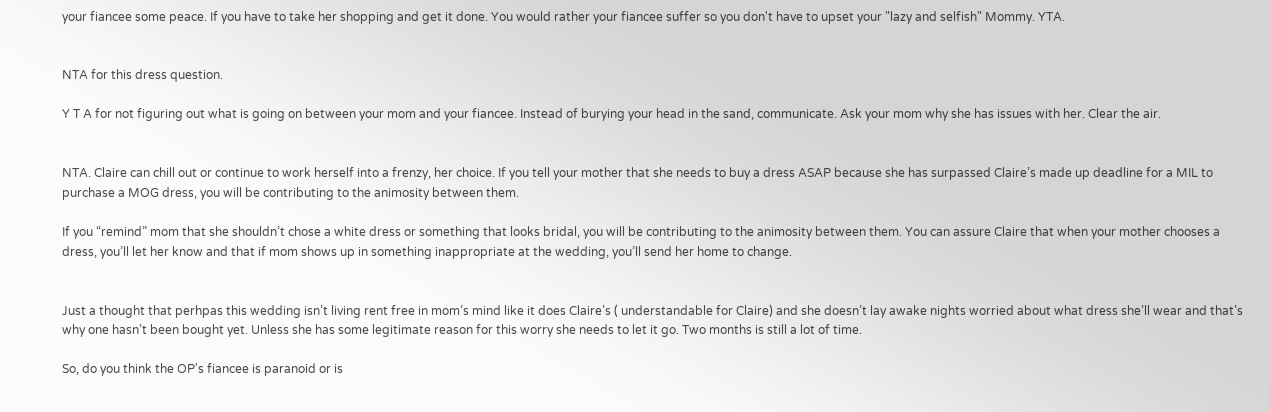your fiancee some peace. If you have to take her shopping and get it done. You would rather your fiancee suffer so you don't have to upset your "lazy and selfish" Mommy. YTA.


NTA for this dress question.

Y T A for not figuring out what is going on between your mom and your fiancee. Instead of burying your head in the sand, communicate. Ask your mom why she has issues with her. Clear the air.


NTA. Claire can chill out or continue to work herself into a frenzy, her choice. If you tell your mother that she needs to buy a dress ASAP because she has surpassed Claire’s made up deadline for a MIL to purchase a MOG dress, you will be contributing to the animosity between them.

If you “remind” mom that she shouldn’t chose a white dress or something that looks bridal, you will be contributing to the animosity between them. You can assure Claire that when your mother chooses a dress, you’ll let her know and that if mom shows up in something inappropriate at the wedding, you’ll send her home to change.


Just a thought that perhpas this wedding isn’t living rent free in mom’s mind like it does Claire’s ( understandable for Claire) and she doesn’t lay awake nights worried about what dress she’ll wear and that’s why one hasn’t been bought yet. Unless she has some legitimate reason for this worry she needs to let it go. Two months is still a lot of time.

So, do you think the OP's fiancee is paranoid or is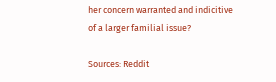her concern warranted and indicitive of a larger familial issue?

Sources: Reddit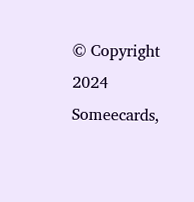© Copyright 2024 Someecards,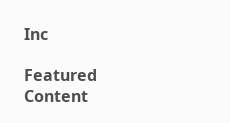Inc

Featured Content